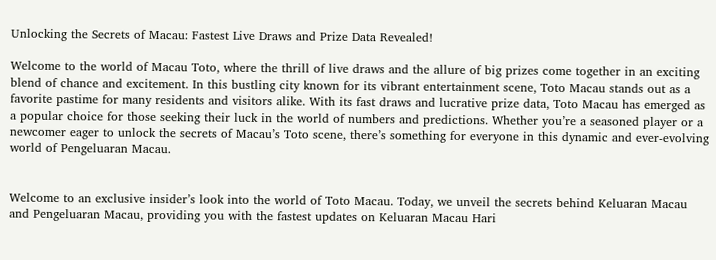Unlocking the Secrets of Macau: Fastest Live Draws and Prize Data Revealed!

Welcome to the world of Macau Toto, where the thrill of live draws and the allure of big prizes come together in an exciting blend of chance and excitement. In this bustling city known for its vibrant entertainment scene, Toto Macau stands out as a favorite pastime for many residents and visitors alike. With its fast draws and lucrative prize data, Toto Macau has emerged as a popular choice for those seeking their luck in the world of numbers and predictions. Whether you’re a seasoned player or a newcomer eager to unlock the secrets of Macau’s Toto scene, there’s something for everyone in this dynamic and ever-evolving world of Pengeluaran Macau.


Welcome to an exclusive insider’s look into the world of Toto Macau. Today, we unveil the secrets behind Keluaran Macau and Pengeluaran Macau, providing you with the fastest updates on Keluaran Macau Hari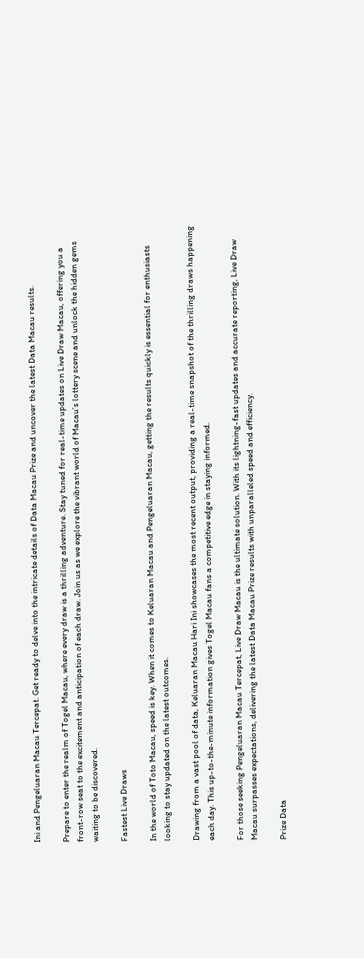Ini and Pengeluaran Macau Tercepat. Get ready to delve into the intricate details of Data Macau Prize and uncover the latest Data Macau results.

Prepare to enter the realm of Togel Macau, where every draw is a thrilling adventure. Stay tuned for real-time updates on Live Draw Macau, offering you a front-row seat to the excitement and anticipation of each draw. Join us as we explore the vibrant world of Macau’s lottery scene and unlock the hidden gems waiting to be discovered.

Fastest Live Draws

In the world of Toto Macau, speed is key. When it comes to Keluaran Macau and Pengeluaran Macau, getting the results quickly is essential for enthusiasts looking to stay updated on the latest outcomes.

Drawing from a vast pool of data, Keluaran Macau Hari Ini showcases the most recent output, providing a real-time snapshot of the thrilling draws happening each day. This up-to-the-minute information gives Togel Macau fans a competitive edge in staying informed.

For those seeking Pengeluaran Macau Tercepat, Live Draw Macau is the ultimate solution. With its lightning-fast updates and accurate reporting, Live Draw Macau surpasses expectations, delivering the latest Data Macau Prize results with unparalleled speed and efficiency.

Prize Data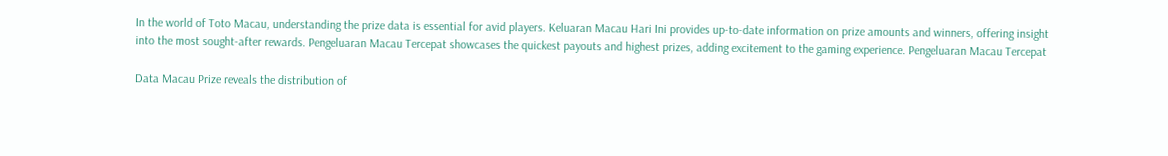In the world of Toto Macau, understanding the prize data is essential for avid players. Keluaran Macau Hari Ini provides up-to-date information on prize amounts and winners, offering insight into the most sought-after rewards. Pengeluaran Macau Tercepat showcases the quickest payouts and highest prizes, adding excitement to the gaming experience. Pengeluaran Macau Tercepat

Data Macau Prize reveals the distribution of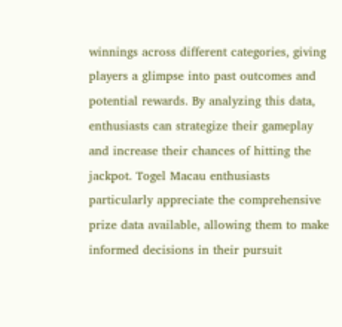winnings across different categories, giving players a glimpse into past outcomes and potential rewards. By analyzing this data, enthusiasts can strategize their gameplay and increase their chances of hitting the jackpot. Togel Macau enthusiasts particularly appreciate the comprehensive prize data available, allowing them to make informed decisions in their pursuit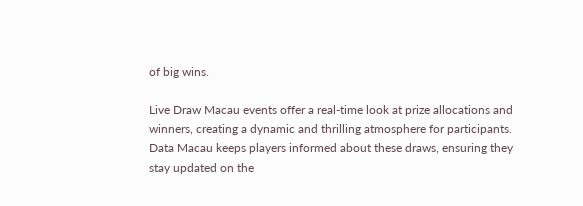of big wins.

Live Draw Macau events offer a real-time look at prize allocations and winners, creating a dynamic and thrilling atmosphere for participants. Data Macau keeps players informed about these draws, ensuring they stay updated on the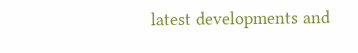latest developments and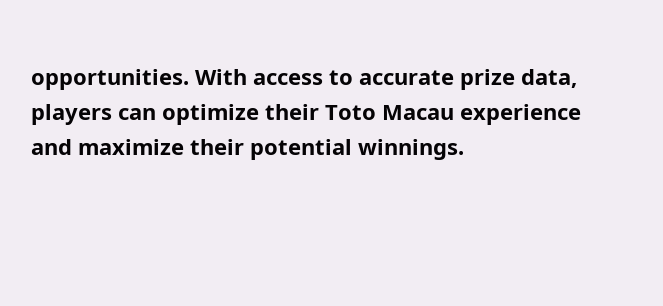opportunities. With access to accurate prize data, players can optimize their Toto Macau experience and maximize their potential winnings.